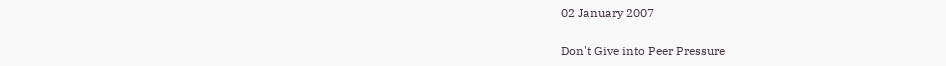02 January 2007

Don't Give into Peer Pressure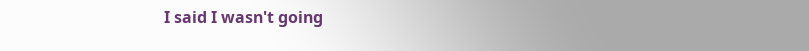I said I wasn't going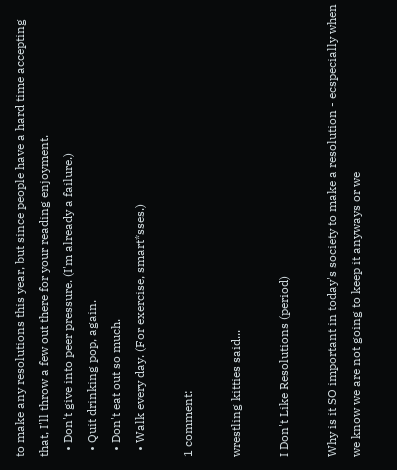to make any resolutions this year, but since people have a hard time accepting that, I'll throw a few out there for your reading enjoyment.
  • Don't give into peer pressure. (I'm already a failure.)
  • Quit drinking pop, again.
  • Don't eat out so much.
  • Walk every day. (For exercise, smart*sses.)

1 comment:

wrestling kitties said...

I Don't Like Resolutions (period)

Why is it SO important in today's society to make a resolution - ecspecially when we know we are not going to keep it anyways or we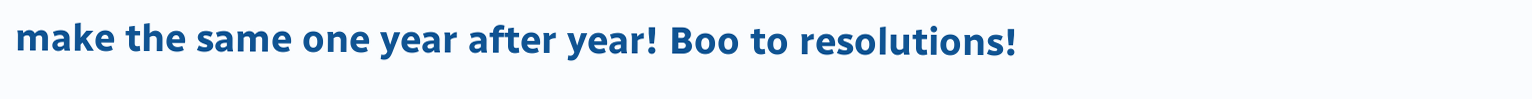make the same one year after year! Boo to resolutions!